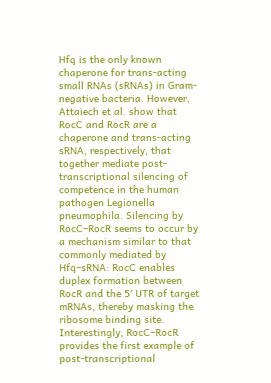Hfq is the only known chaperone for trans-acting small RNAs (sRNAs) in Gram-negative bacteria. However, Attaiech et al. show that RocC and RocR are a chaperone and trans-acting sRNA, respectively, that together mediate post-transcriptional silencing of competence in the human pathogen Legionella pneumophila. Silencing by RocC–RocR seems to occur by a mechanism similar to that commonly mediated by Hfq–sRNA: RocC enables duplex formation between RocR and the 5′ UTR of target mRNAs, thereby masking the ribosome binding site. Interestingly, RocC–RocR provides the first example of post-transcriptional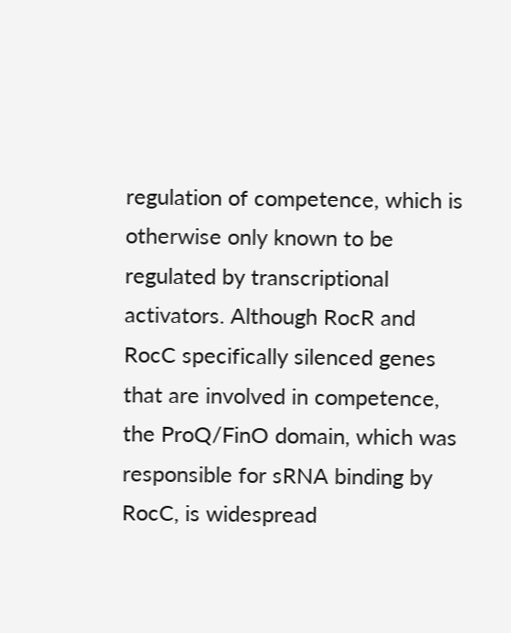regulation of competence, which is otherwise only known to be regulated by transcriptional activators. Although RocR and RocC specifically silenced genes that are involved in competence, the ProQ/FinO domain, which was responsible for sRNA binding by RocC, is widespread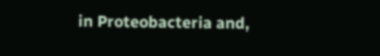in Proteobacteria and,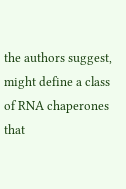the authors suggest, might define a class of RNA chaperones that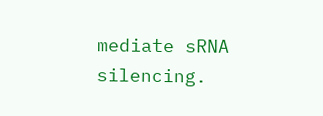mediate sRNA silencing.